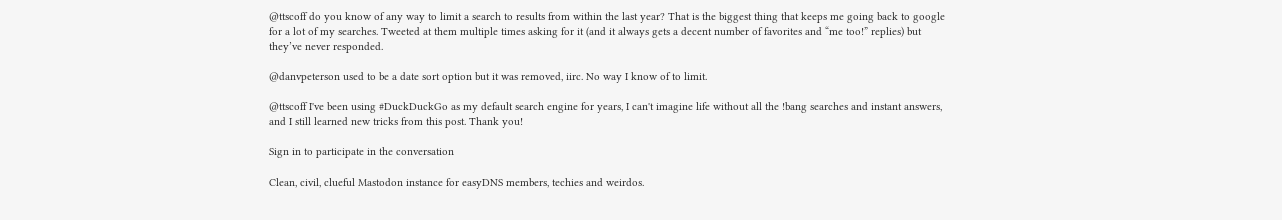@ttscoff do you know of any way to limit a search to results from within the last year? That is the biggest thing that keeps me going back to google for a lot of my searches. Tweeted at them multiple times asking for it (and it always gets a decent number of favorites and “me too!” replies) but they’ve never responded.

@danvpeterson used to be a date sort option but it was removed, iirc. No way I know of to limit.

@ttscoff I've been using #DuckDuckGo as my default search engine for years, I can't imagine life without all the !bang searches and instant answers, and I still learned new tricks from this post. Thank you!

Sign in to participate in the conversation

Clean, civil, clueful Mastodon instance for easyDNS members, techies and weirdos.